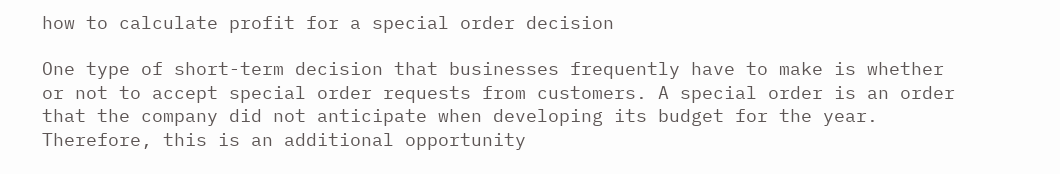how to calculate profit for a special order decision

One type of short-term decision that businesses frequently have to make is whether or not to accept special order requests from customers. A special order is an order that the company did not anticipate when developing its budget for the year. Therefore, this is an additional opportunity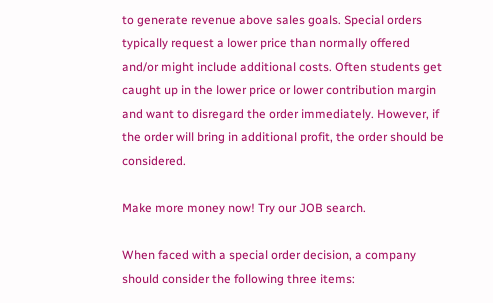to generate revenue above sales goals. Special orders typically request a lower price than normally offered and/or might include additional costs. Often students get caught up in the lower price or lower contribution margin and want to disregard the order immediately. However, if the order will bring in additional profit, the order should be considered.

Make more money now! Try our JOB search.

When faced with a special order decision, a company should consider the following three items: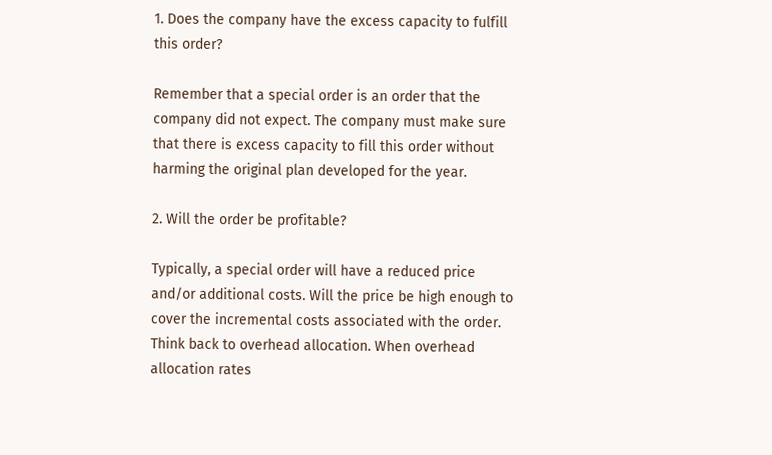1. Does the company have the excess capacity to fulfill this order?

Remember that a special order is an order that the company did not expect. The company must make sure that there is excess capacity to fill this order without harming the original plan developed for the year.

2. Will the order be profitable?

Typically, a special order will have a reduced price and/or additional costs. Will the price be high enough to cover the incremental costs associated with the order. Think back to overhead allocation. When overhead allocation rates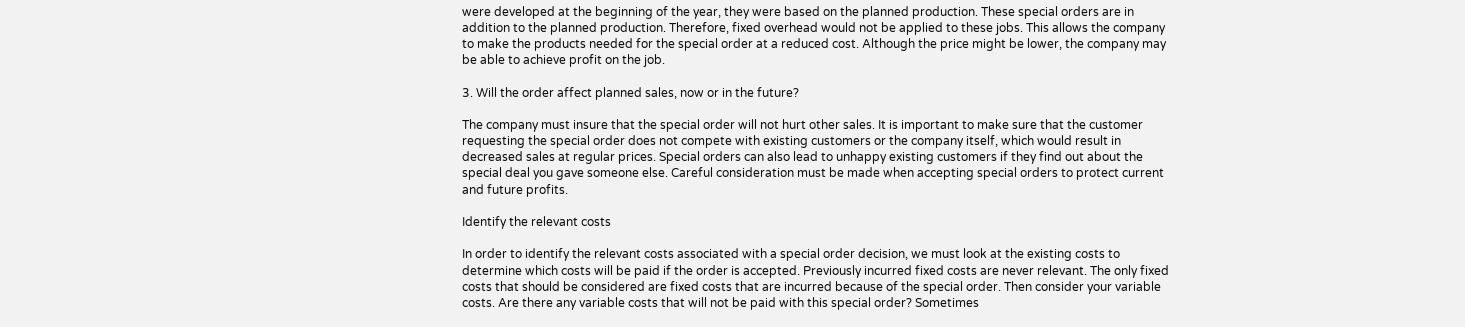were developed at the beginning of the year, they were based on the planned production. These special orders are in addition to the planned production. Therefore, fixed overhead would not be applied to these jobs. This allows the company to make the products needed for the special order at a reduced cost. Although the price might be lower, the company may be able to achieve profit on the job.

3. Will the order affect planned sales, now or in the future?

The company must insure that the special order will not hurt other sales. It is important to make sure that the customer requesting the special order does not compete with existing customers or the company itself, which would result in decreased sales at regular prices. Special orders can also lead to unhappy existing customers if they find out about the special deal you gave someone else. Careful consideration must be made when accepting special orders to protect current and future profits.

Identify the relevant costs

In order to identify the relevant costs associated with a special order decision, we must look at the existing costs to determine which costs will be paid if the order is accepted. Previously incurred fixed costs are never relevant. The only fixed costs that should be considered are fixed costs that are incurred because of the special order. Then consider your variable costs. Are there any variable costs that will not be paid with this special order? Sometimes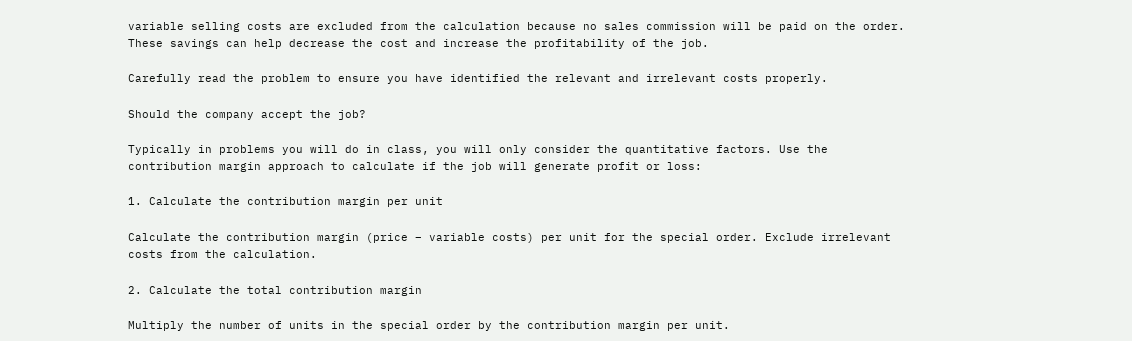variable selling costs are excluded from the calculation because no sales commission will be paid on the order. These savings can help decrease the cost and increase the profitability of the job.

Carefully read the problem to ensure you have identified the relevant and irrelevant costs properly.

Should the company accept the job?

Typically in problems you will do in class, you will only consider the quantitative factors. Use the contribution margin approach to calculate if the job will generate profit or loss:

1. Calculate the contribution margin per unit

Calculate the contribution margin (price – variable costs) per unit for the special order. Exclude irrelevant costs from the calculation.

2. Calculate the total contribution margin

Multiply the number of units in the special order by the contribution margin per unit.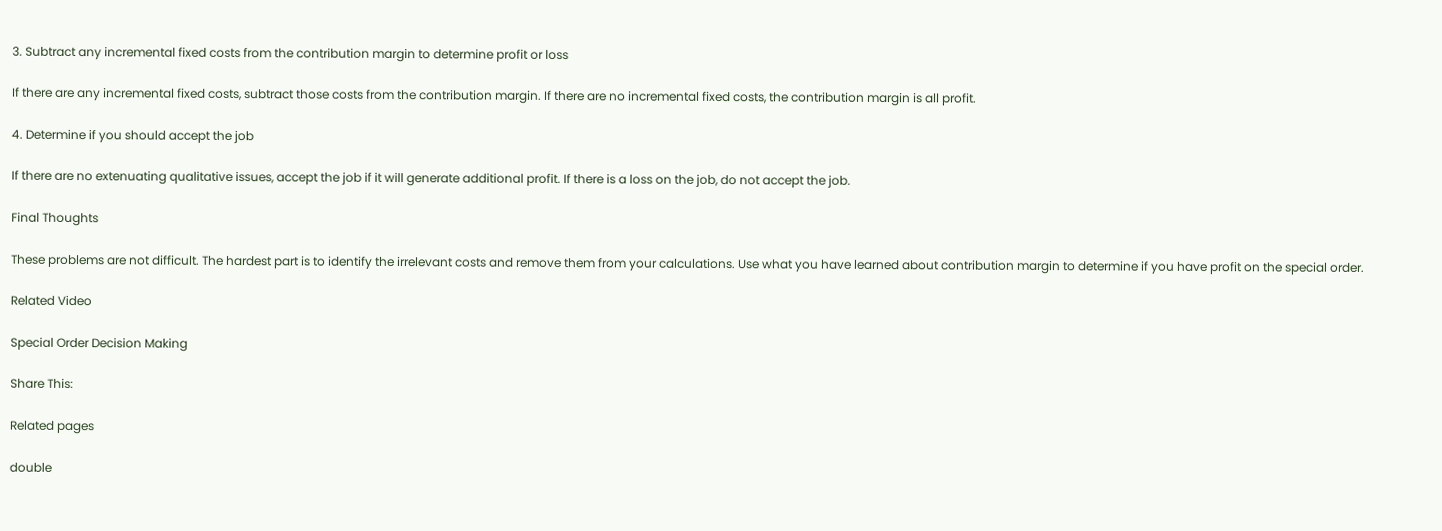3. Subtract any incremental fixed costs from the contribution margin to determine profit or loss

If there are any incremental fixed costs, subtract those costs from the contribution margin. If there are no incremental fixed costs, the contribution margin is all profit.

4. Determine if you should accept the job

If there are no extenuating qualitative issues, accept the job if it will generate additional profit. If there is a loss on the job, do not accept the job.

Final Thoughts

These problems are not difficult. The hardest part is to identify the irrelevant costs and remove them from your calculations. Use what you have learned about contribution margin to determine if you have profit on the special order.

Related Video

Special Order Decision Making

Share This:

Related pages

double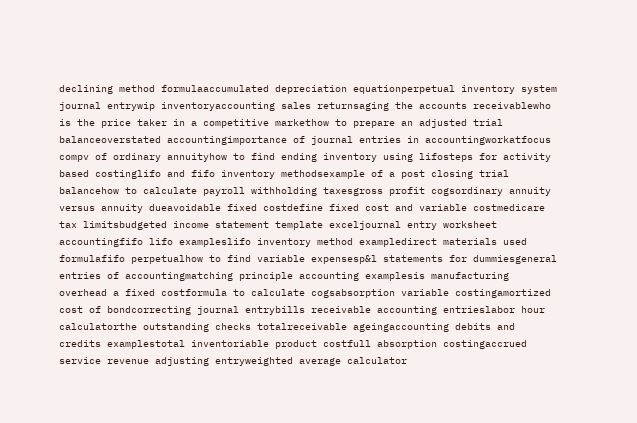declining method formulaaccumulated depreciation equationperpetual inventory system journal entrywip inventoryaccounting sales returnsaging the accounts receivablewho is the price taker in a competitive markethow to prepare an adjusted trial balanceoverstated accountingimportance of journal entries in accountingworkatfocus compv of ordinary annuityhow to find ending inventory using lifosteps for activity based costinglifo and fifo inventory methodsexample of a post closing trial balancehow to calculate payroll withholding taxesgross profit cogsordinary annuity versus annuity dueavoidable fixed costdefine fixed cost and variable costmedicare tax limitsbudgeted income statement template exceljournal entry worksheet accountingfifo lifo exampleslifo inventory method exampledirect materials used formulafifo perpetualhow to find variable expensesp&l statements for dummiesgeneral entries of accountingmatching principle accounting examplesis manufacturing overhead a fixed costformula to calculate cogsabsorption variable costingamortized cost of bondcorrecting journal entrybills receivable accounting entrieslabor hour calculatorthe outstanding checks totalreceivable ageingaccounting debits and credits examplestotal inventoriable product costfull absorption costingaccrued service revenue adjusting entryweighted average calculator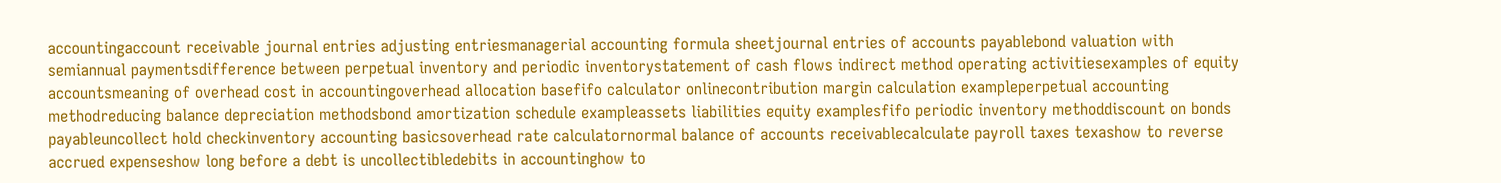accountingaccount receivable journal entries adjusting entriesmanagerial accounting formula sheetjournal entries of accounts payablebond valuation with semiannual paymentsdifference between perpetual inventory and periodic inventorystatement of cash flows indirect method operating activitiesexamples of equity accountsmeaning of overhead cost in accountingoverhead allocation basefifo calculator onlinecontribution margin calculation exampleperpetual accounting methodreducing balance depreciation methodsbond amortization schedule exampleassets liabilities equity examplesfifo periodic inventory methoddiscount on bonds payableuncollect hold checkinventory accounting basicsoverhead rate calculatornormal balance of accounts receivablecalculate payroll taxes texashow to reverse accrued expenseshow long before a debt is uncollectibledebits in accountinghow to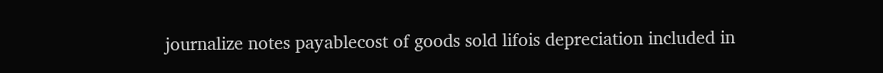journalize notes payablecost of goods sold lifois depreciation included in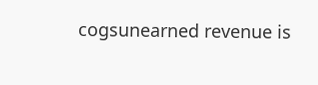cogsunearned revenue is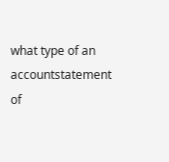what type of an accountstatement of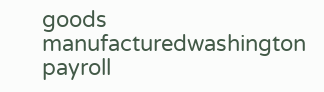goods manufacturedwashington payroll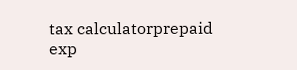tax calculatorprepaid exp